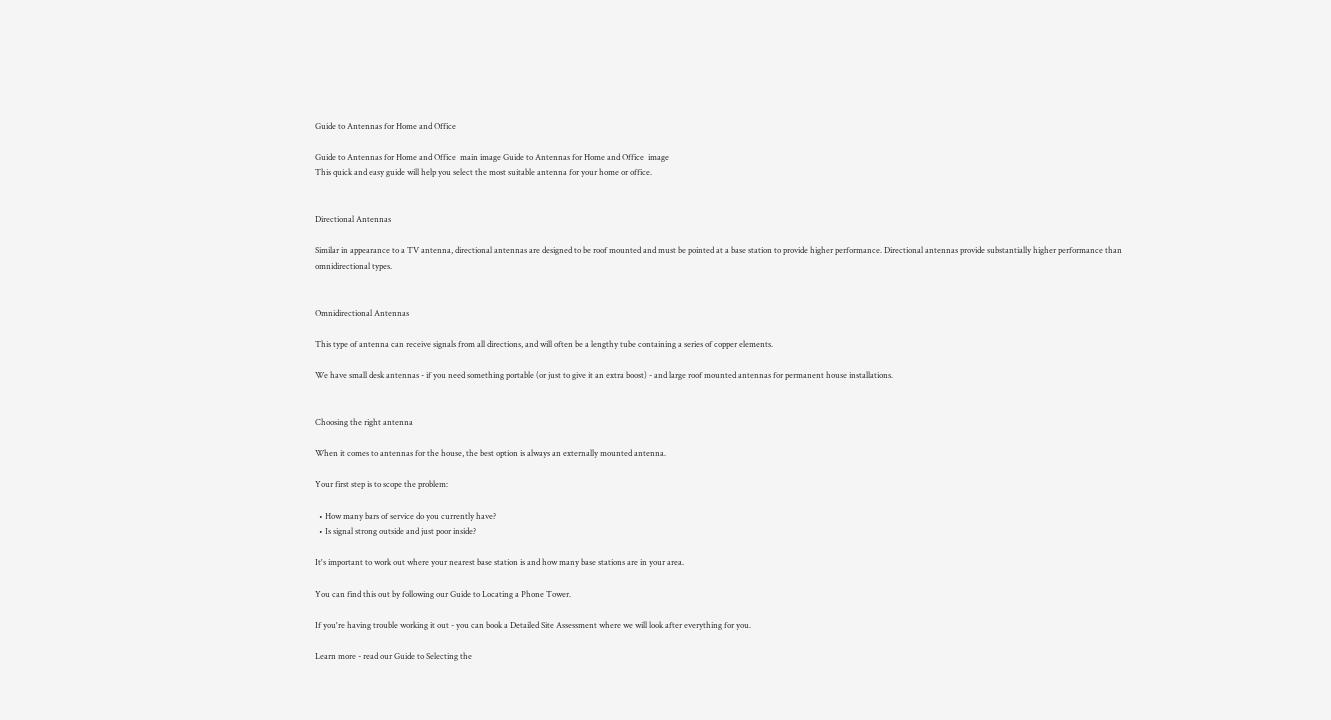Guide to Antennas for Home and Office

Guide to Antennas for Home and Office  main image Guide to Antennas for Home and Office  image
This quick and easy guide will help you select the most suitable antenna for your home or office.


Directional Antennas

Similar in appearance to a TV antenna, directional antennas are designed to be roof mounted and must be pointed at a base station to provide higher performance. Directional antennas provide substantially higher performance than omnidirectional types.


Omnidirectional Antennas

This type of antenna can receive signals from all directions, and will often be a lengthy tube containing a series of copper elements.

We have small desk antennas - if you need something portable (or just to give it an extra boost) - and large roof mounted antennas for permanent house installations.


Choosing the right antenna

When it comes to antennas for the house, the best option is always an externally mounted antenna.

Your first step is to scope the problem:

  • How many bars of service do you currently have?
  • Is signal strong outside and just poor inside?

It's important to work out where your nearest base station is and how many base stations are in your area.

You can find this out by following our Guide to Locating a Phone Tower.

If you're having trouble working it out - you can book a Detailed Site Assessment where we will look after everything for you.

Learn more - read our Guide to Selecting the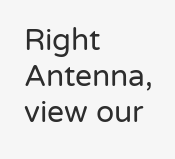Right Antenna, view our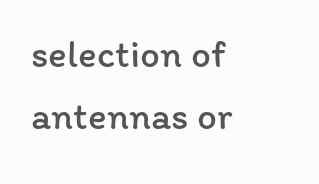selection of antennas or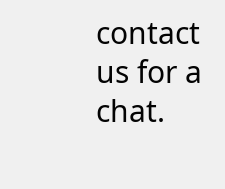contact us for a chat.